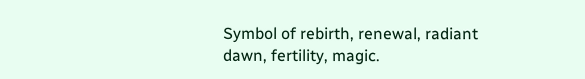Symbol of rebirth, renewal, radiant dawn, fertility, magic.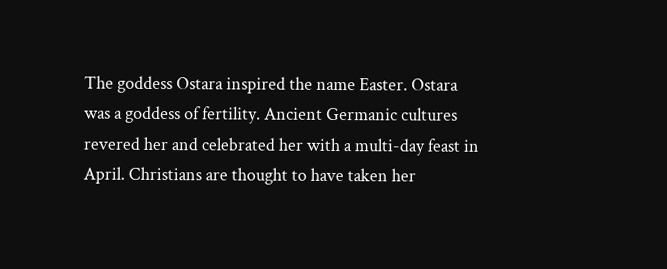The goddess Ostara inspired the name Easter. Ostara was a goddess of fertility. Ancient Germanic cultures revered her and celebrated her with a multi-day feast in April. Christians are thought to have taken her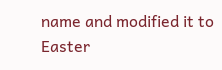name and modified it to Easter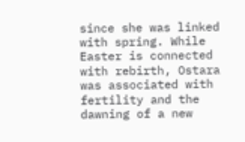since she was linked with spring. While Easter is connected with rebirth, Ostara was associated with fertility and the dawning of a new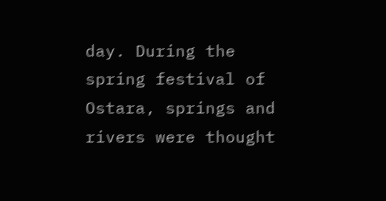day. During the spring festival of Ostara, springs and rivers were thought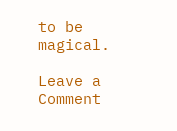to be magical.

Leave a Comment